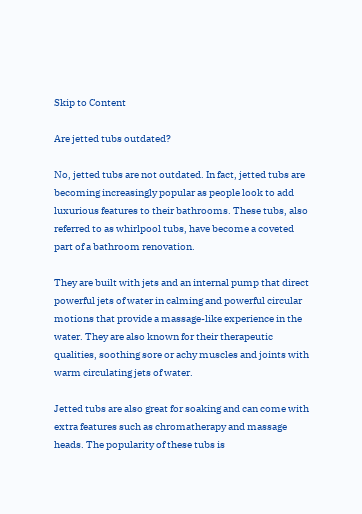Skip to Content

Are jetted tubs outdated?

No, jetted tubs are not outdated. In fact, jetted tubs are becoming increasingly popular as people look to add luxurious features to their bathrooms. These tubs, also referred to as whirlpool tubs, have become a coveted part of a bathroom renovation.

They are built with jets and an internal pump that direct powerful jets of water in calming and powerful circular motions that provide a massage-like experience in the water. They are also known for their therapeutic qualities, soothing sore or achy muscles and joints with warm circulating jets of water.

Jetted tubs are also great for soaking and can come with extra features such as chromatherapy and massage heads. The popularity of these tubs is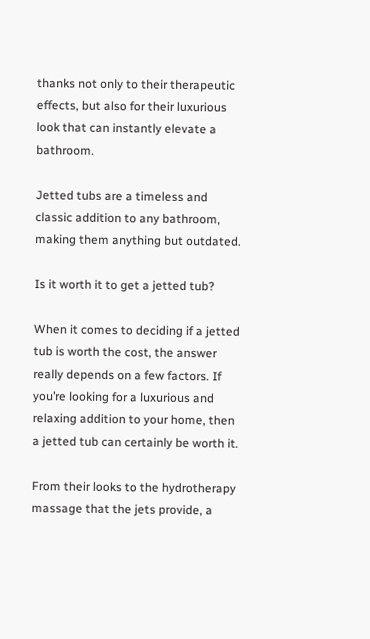thanks not only to their therapeutic effects, but also for their luxurious look that can instantly elevate a bathroom.

Jetted tubs are a timeless and classic addition to any bathroom, making them anything but outdated.

Is it worth it to get a jetted tub?

When it comes to deciding if a jetted tub is worth the cost, the answer really depends on a few factors. If you’re looking for a luxurious and relaxing addition to your home, then a jetted tub can certainly be worth it.

From their looks to the hydrotherapy massage that the jets provide, a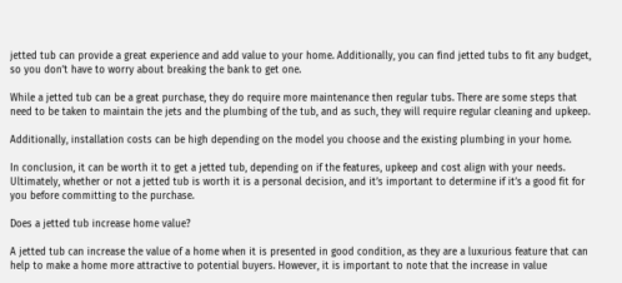jetted tub can provide a great experience and add value to your home. Additionally, you can find jetted tubs to fit any budget, so you don’t have to worry about breaking the bank to get one.

While a jetted tub can be a great purchase, they do require more maintenance then regular tubs. There are some steps that need to be taken to maintain the jets and the plumbing of the tub, and as such, they will require regular cleaning and upkeep.

Additionally, installation costs can be high depending on the model you choose and the existing plumbing in your home.

In conclusion, it can be worth it to get a jetted tub, depending on if the features, upkeep and cost align with your needs. Ultimately, whether or not a jetted tub is worth it is a personal decision, and it’s important to determine if it’s a good fit for you before committing to the purchase.

Does a jetted tub increase home value?

A jetted tub can increase the value of a home when it is presented in good condition, as they are a luxurious feature that can help to make a home more attractive to potential buyers. However, it is important to note that the increase in value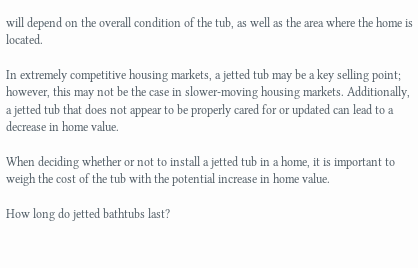will depend on the overall condition of the tub, as well as the area where the home is located.

In extremely competitive housing markets, a jetted tub may be a key selling point; however, this may not be the case in slower-moving housing markets. Additionally, a jetted tub that does not appear to be properly cared for or updated can lead to a decrease in home value.

When deciding whether or not to install a jetted tub in a home, it is important to weigh the cost of the tub with the potential increase in home value.

How long do jetted bathtubs last?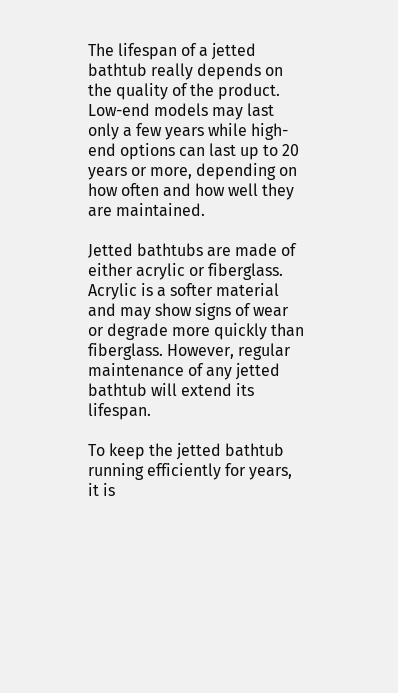The lifespan of a jetted bathtub really depends on the quality of the product. Low-end models may last only a few years while high-end options can last up to 20 years or more, depending on how often and how well they are maintained.

Jetted bathtubs are made of either acrylic or fiberglass. Acrylic is a softer material and may show signs of wear or degrade more quickly than fiberglass. However, regular maintenance of any jetted bathtub will extend its lifespan.

To keep the jetted bathtub running efficiently for years, it is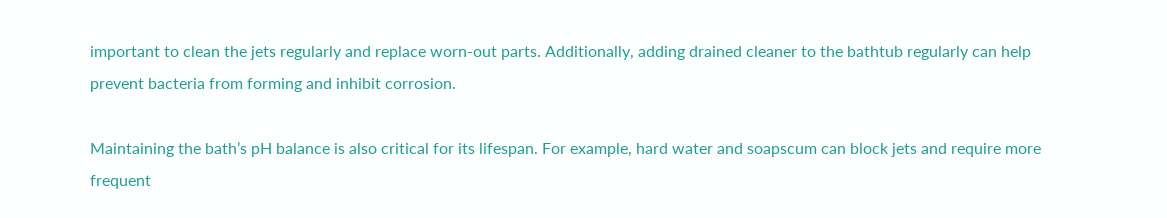important to clean the jets regularly and replace worn-out parts. Additionally, adding drained cleaner to the bathtub regularly can help prevent bacteria from forming and inhibit corrosion.

Maintaining the bath’s pH balance is also critical for its lifespan. For example, hard water and soapscum can block jets and require more frequent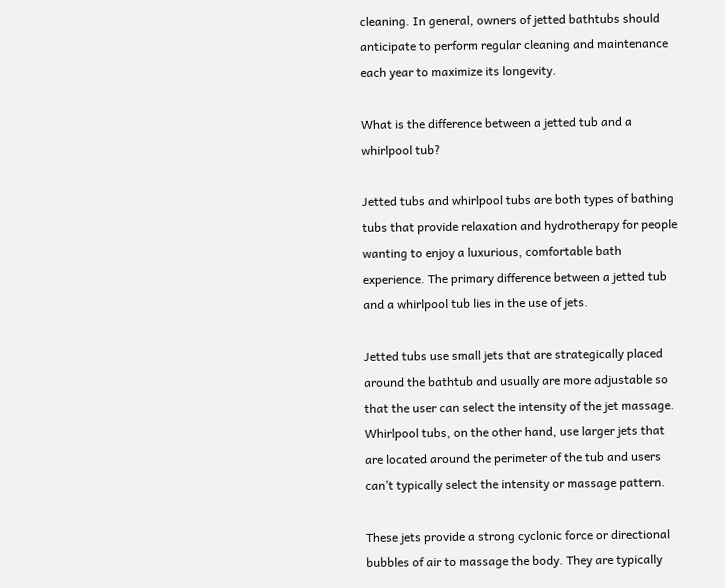cleaning. In general, owners of jetted bathtubs should anticipate to perform regular cleaning and maintenance each year to maximize its longevity.

What is the difference between a jetted tub and a whirlpool tub?

Jetted tubs and whirlpool tubs are both types of bathing tubs that provide relaxation and hydrotherapy for people wanting to enjoy a luxurious, comfortable bath experience. The primary difference between a jetted tub and a whirlpool tub lies in the use of jets.

Jetted tubs use small jets that are strategically placed around the bathtub and usually are more adjustable so that the user can select the intensity of the jet massage. Whirlpool tubs, on the other hand, use larger jets that are located around the perimeter of the tub and users can’t typically select the intensity or massage pattern.

These jets provide a strong cyclonic force or directional bubbles of air to massage the body. They are typically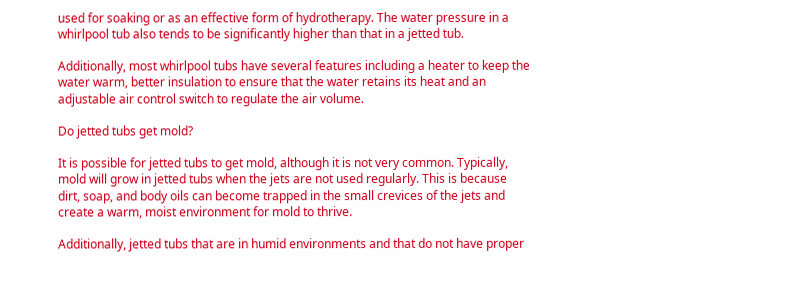used for soaking or as an effective form of hydrotherapy. The water pressure in a whirlpool tub also tends to be significantly higher than that in a jetted tub.

Additionally, most whirlpool tubs have several features including a heater to keep the water warm, better insulation to ensure that the water retains its heat and an adjustable air control switch to regulate the air volume.

Do jetted tubs get mold?

It is possible for jetted tubs to get mold, although it is not very common. Typically, mold will grow in jetted tubs when the jets are not used regularly. This is because dirt, soap, and body oils can become trapped in the small crevices of the jets and create a warm, moist environment for mold to thrive.

Additionally, jetted tubs that are in humid environments and that do not have proper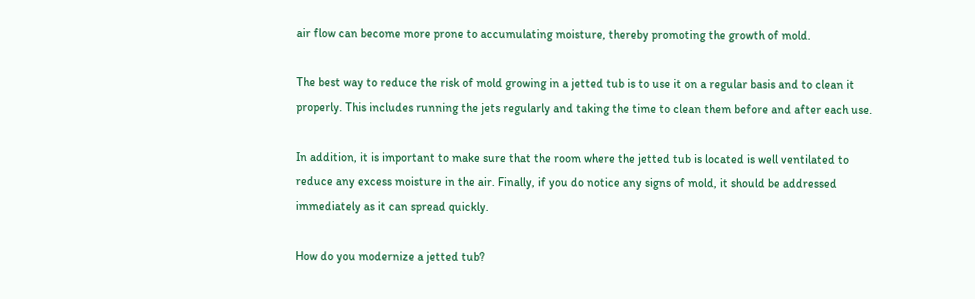air flow can become more prone to accumulating moisture, thereby promoting the growth of mold.

The best way to reduce the risk of mold growing in a jetted tub is to use it on a regular basis and to clean it properly. This includes running the jets regularly and taking the time to clean them before and after each use.

In addition, it is important to make sure that the room where the jetted tub is located is well ventilated to reduce any excess moisture in the air. Finally, if you do notice any signs of mold, it should be addressed immediately as it can spread quickly.

How do you modernize a jetted tub?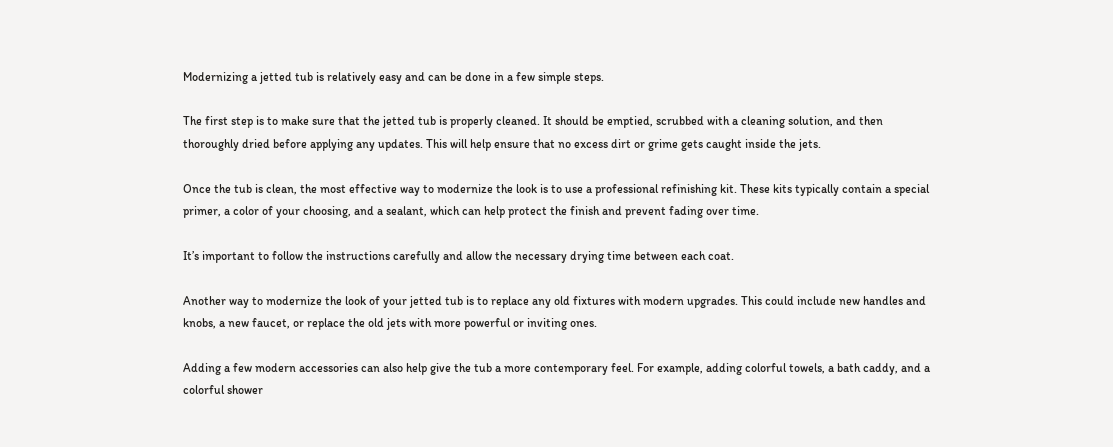Modernizing a jetted tub is relatively easy and can be done in a few simple steps.

The first step is to make sure that the jetted tub is properly cleaned. It should be emptied, scrubbed with a cleaning solution, and then thoroughly dried before applying any updates. This will help ensure that no excess dirt or grime gets caught inside the jets.

Once the tub is clean, the most effective way to modernize the look is to use a professional refinishing kit. These kits typically contain a special primer, a color of your choosing, and a sealant, which can help protect the finish and prevent fading over time.

It’s important to follow the instructions carefully and allow the necessary drying time between each coat.

Another way to modernize the look of your jetted tub is to replace any old fixtures with modern upgrades. This could include new handles and knobs, a new faucet, or replace the old jets with more powerful or inviting ones.

Adding a few modern accessories can also help give the tub a more contemporary feel. For example, adding colorful towels, a bath caddy, and a colorful shower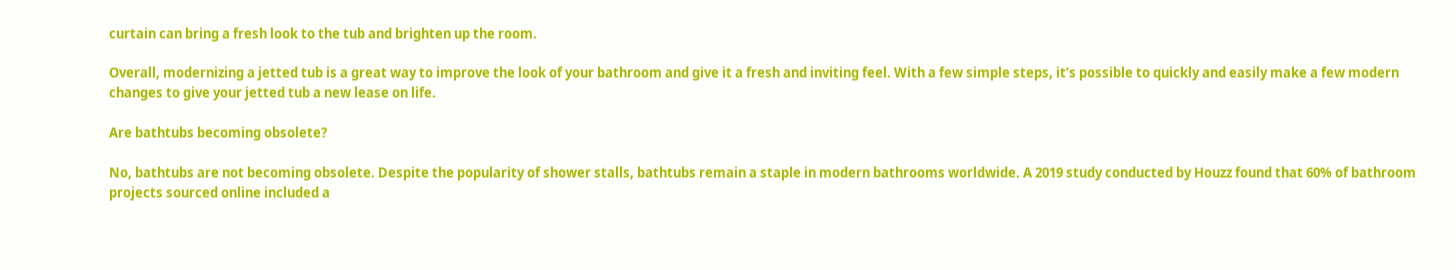curtain can bring a fresh look to the tub and brighten up the room.

Overall, modernizing a jetted tub is a great way to improve the look of your bathroom and give it a fresh and inviting feel. With a few simple steps, it’s possible to quickly and easily make a few modern changes to give your jetted tub a new lease on life.

Are bathtubs becoming obsolete?

No, bathtubs are not becoming obsolete. Despite the popularity of shower stalls, bathtubs remain a staple in modern bathrooms worldwide. A 2019 study conducted by Houzz found that 60% of bathroom projects sourced online included a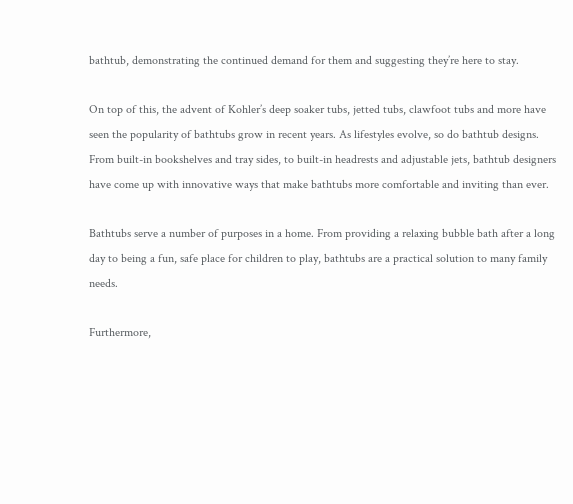bathtub, demonstrating the continued demand for them and suggesting they’re here to stay.

On top of this, the advent of Kohler’s deep soaker tubs, jetted tubs, clawfoot tubs and more have seen the popularity of bathtubs grow in recent years. As lifestyles evolve, so do bathtub designs. From built-in bookshelves and tray sides, to built-in headrests and adjustable jets, bathtub designers have come up with innovative ways that make bathtubs more comfortable and inviting than ever.

Bathtubs serve a number of purposes in a home. From providing a relaxing bubble bath after a long day to being a fun, safe place for children to play, bathtubs are a practical solution to many family needs.

Furthermore,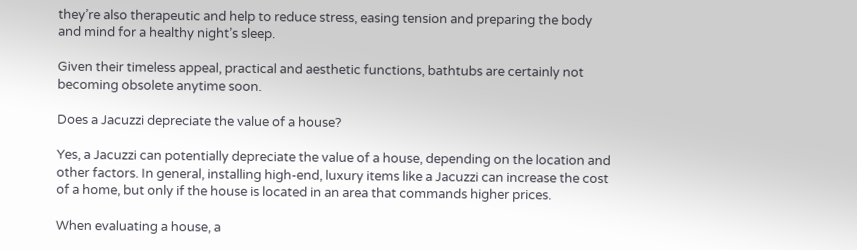they’re also therapeutic and help to reduce stress, easing tension and preparing the body and mind for a healthy night’s sleep.

Given their timeless appeal, practical and aesthetic functions, bathtubs are certainly not becoming obsolete anytime soon.

Does a Jacuzzi depreciate the value of a house?

Yes, a Jacuzzi can potentially depreciate the value of a house, depending on the location and other factors. In general, installing high-end, luxury items like a Jacuzzi can increase the cost of a home, but only if the house is located in an area that commands higher prices.

When evaluating a house, a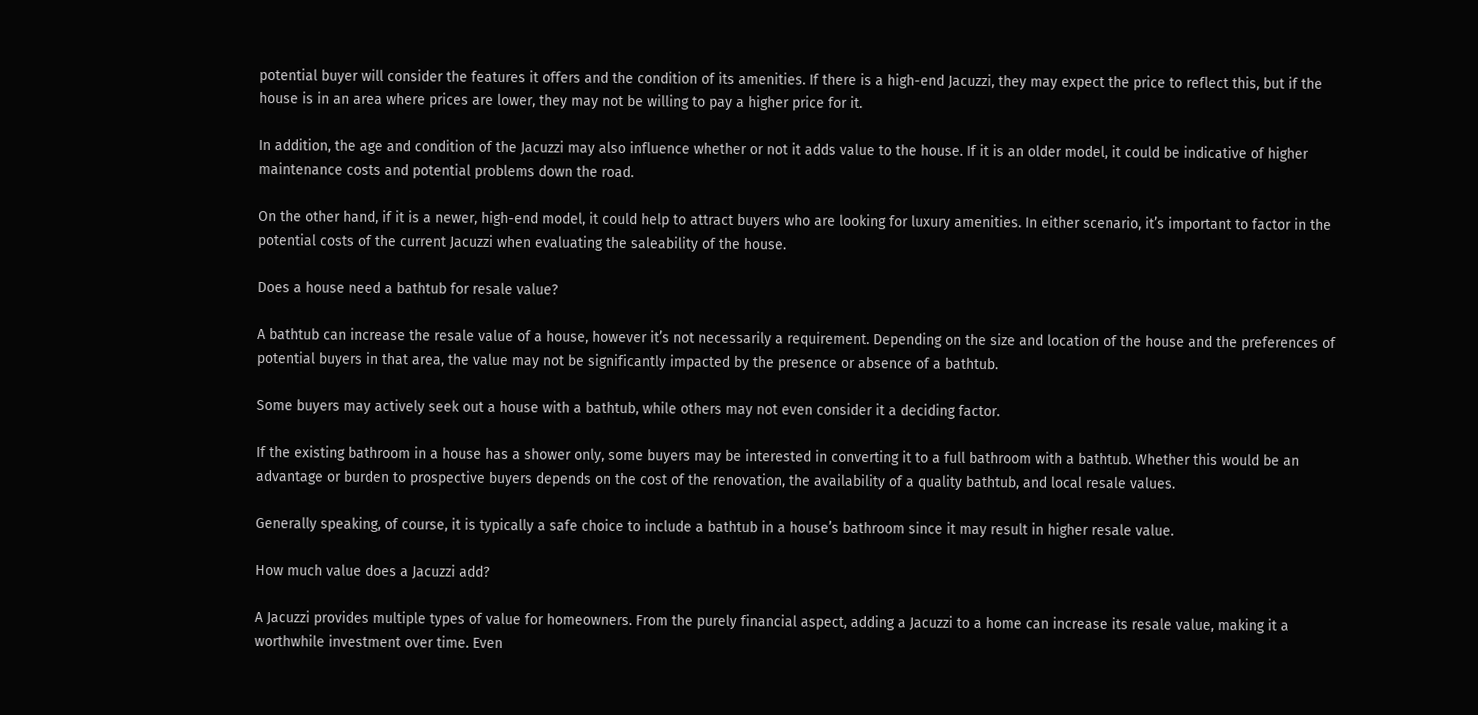potential buyer will consider the features it offers and the condition of its amenities. If there is a high-end Jacuzzi, they may expect the price to reflect this, but if the house is in an area where prices are lower, they may not be willing to pay a higher price for it.

In addition, the age and condition of the Jacuzzi may also influence whether or not it adds value to the house. If it is an older model, it could be indicative of higher maintenance costs and potential problems down the road.

On the other hand, if it is a newer, high-end model, it could help to attract buyers who are looking for luxury amenities. In either scenario, it’s important to factor in the potential costs of the current Jacuzzi when evaluating the saleability of the house.

Does a house need a bathtub for resale value?

A bathtub can increase the resale value of a house, however it’s not necessarily a requirement. Depending on the size and location of the house and the preferences of potential buyers in that area, the value may not be significantly impacted by the presence or absence of a bathtub.

Some buyers may actively seek out a house with a bathtub, while others may not even consider it a deciding factor.

If the existing bathroom in a house has a shower only, some buyers may be interested in converting it to a full bathroom with a bathtub. Whether this would be an advantage or burden to prospective buyers depends on the cost of the renovation, the availability of a quality bathtub, and local resale values.

Generally speaking, of course, it is typically a safe choice to include a bathtub in a house’s bathroom since it may result in higher resale value.

How much value does a Jacuzzi add?

A Jacuzzi provides multiple types of value for homeowners. From the purely financial aspect, adding a Jacuzzi to a home can increase its resale value, making it a worthwhile investment over time. Even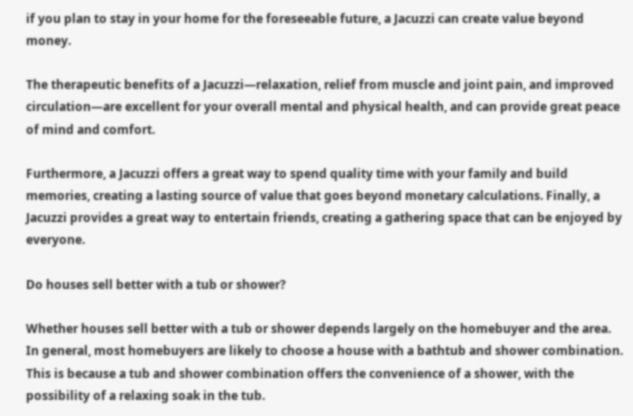if you plan to stay in your home for the foreseeable future, a Jacuzzi can create value beyond money.

The therapeutic benefits of a Jacuzzi—relaxation, relief from muscle and joint pain, and improved circulation—are excellent for your overall mental and physical health, and can provide great peace of mind and comfort.

Furthermore, a Jacuzzi offers a great way to spend quality time with your family and build memories, creating a lasting source of value that goes beyond monetary calculations. Finally, a Jacuzzi provides a great way to entertain friends, creating a gathering space that can be enjoyed by everyone.

Do houses sell better with a tub or shower?

Whether houses sell better with a tub or shower depends largely on the homebuyer and the area. In general, most homebuyers are likely to choose a house with a bathtub and shower combination. This is because a tub and shower combination offers the convenience of a shower, with the possibility of a relaxing soak in the tub.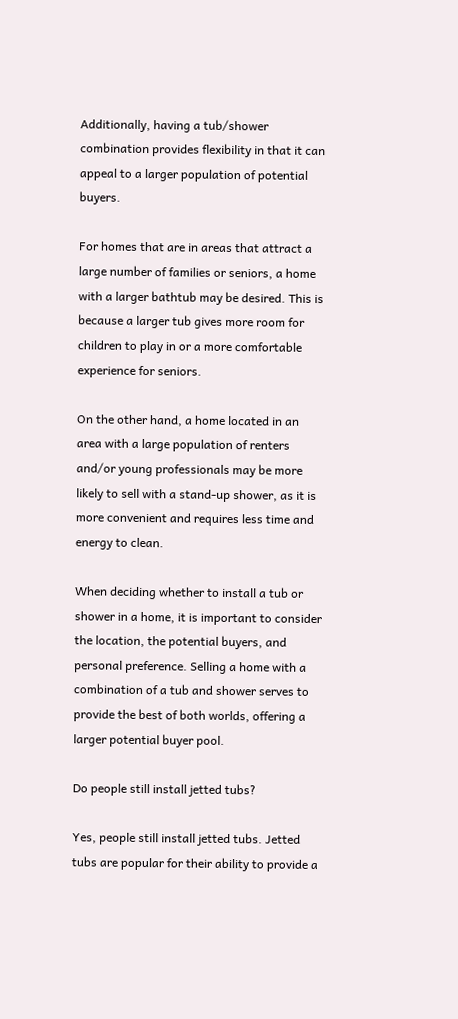Additionally, having a tub/shower combination provides flexibility in that it can appeal to a larger population of potential buyers.

For homes that are in areas that attract a large number of families or seniors, a home with a larger bathtub may be desired. This is because a larger tub gives more room for children to play in or a more comfortable experience for seniors.

On the other hand, a home located in an area with a large population of renters and/or young professionals may be more likely to sell with a stand-up shower, as it is more convenient and requires less time and energy to clean.

When deciding whether to install a tub or shower in a home, it is important to consider the location, the potential buyers, and personal preference. Selling a home with a combination of a tub and shower serves to provide the best of both worlds, offering a larger potential buyer pool.

Do people still install jetted tubs?

Yes, people still install jetted tubs. Jetted tubs are popular for their ability to provide a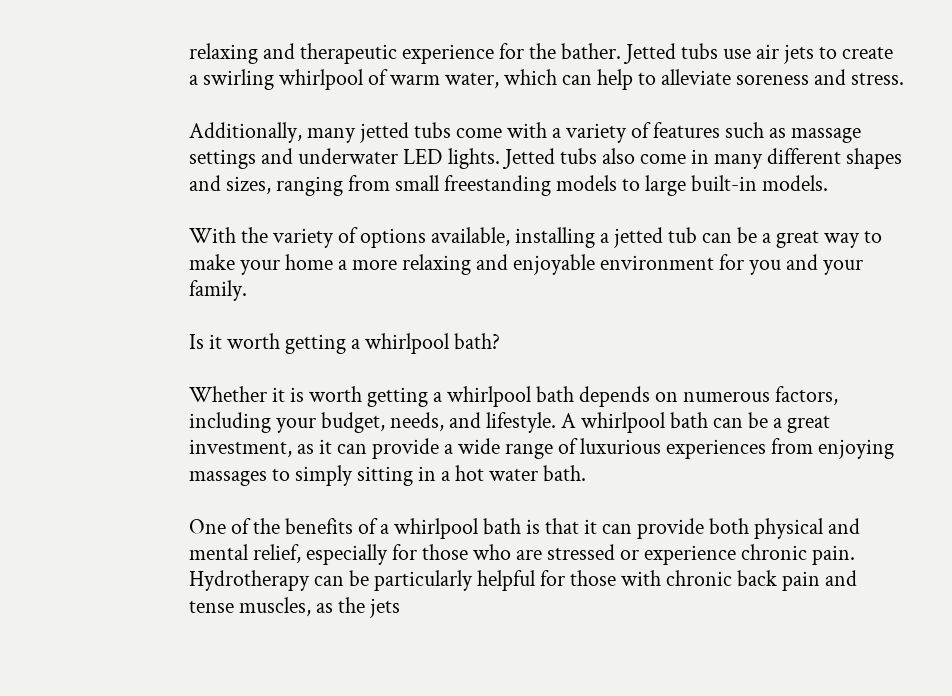relaxing and therapeutic experience for the bather. Jetted tubs use air jets to create a swirling whirlpool of warm water, which can help to alleviate soreness and stress.

Additionally, many jetted tubs come with a variety of features such as massage settings and underwater LED lights. Jetted tubs also come in many different shapes and sizes, ranging from small freestanding models to large built-in models.

With the variety of options available, installing a jetted tub can be a great way to make your home a more relaxing and enjoyable environment for you and your family.

Is it worth getting a whirlpool bath?

Whether it is worth getting a whirlpool bath depends on numerous factors, including your budget, needs, and lifestyle. A whirlpool bath can be a great investment, as it can provide a wide range of luxurious experiences from enjoying massages to simply sitting in a hot water bath.

One of the benefits of a whirlpool bath is that it can provide both physical and mental relief, especially for those who are stressed or experience chronic pain. Hydrotherapy can be particularly helpful for those with chronic back pain and tense muscles, as the jets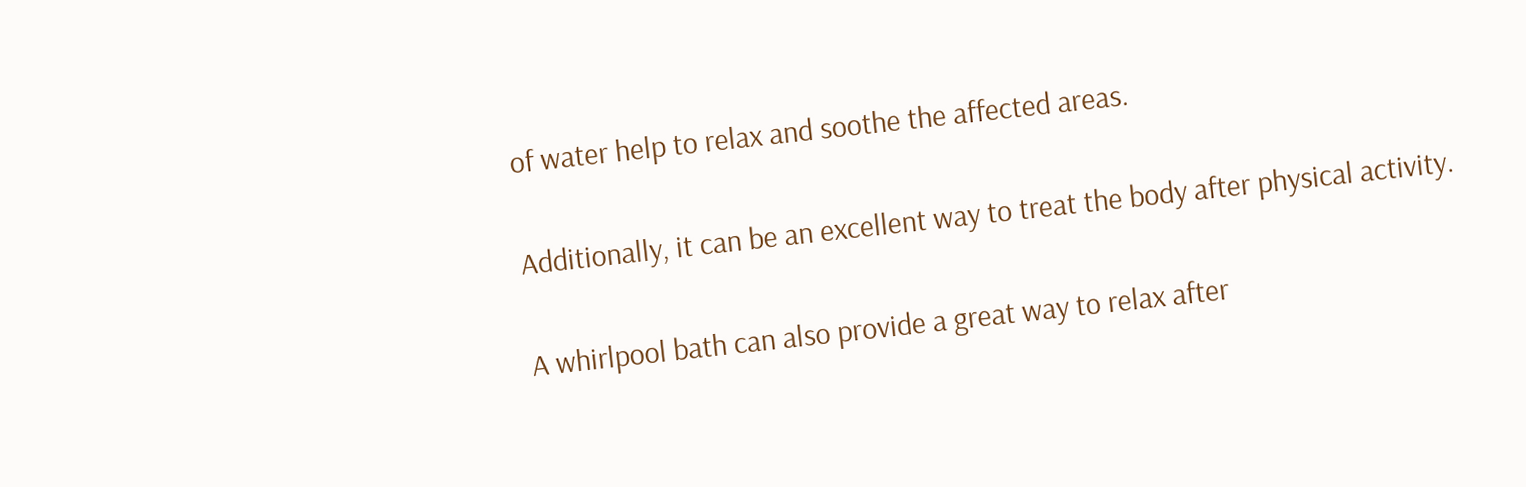of water help to relax and soothe the affected areas.

Additionally, it can be an excellent way to treat the body after physical activity.

A whirlpool bath can also provide a great way to relax after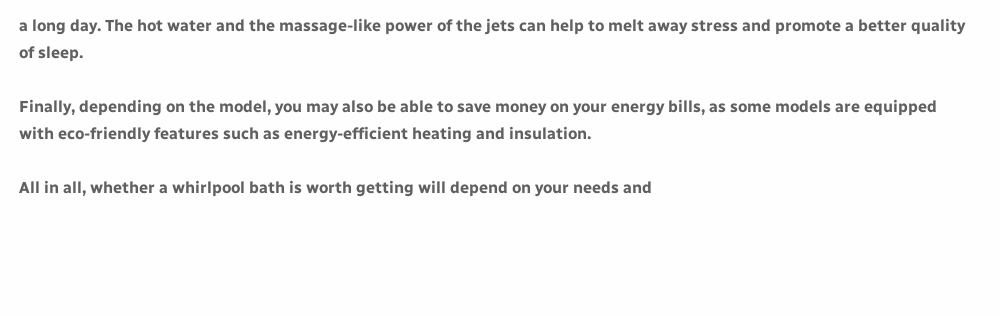a long day. The hot water and the massage-like power of the jets can help to melt away stress and promote a better quality of sleep.

Finally, depending on the model, you may also be able to save money on your energy bills, as some models are equipped with eco-friendly features such as energy-efficient heating and insulation.

All in all, whether a whirlpool bath is worth getting will depend on your needs and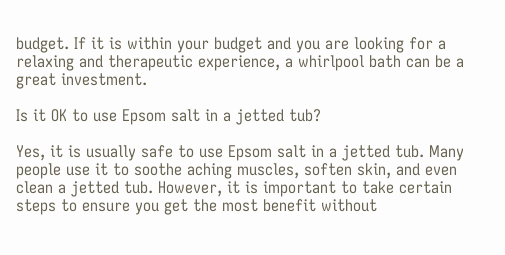budget. If it is within your budget and you are looking for a relaxing and therapeutic experience, a whirlpool bath can be a great investment.

Is it OK to use Epsom salt in a jetted tub?

Yes, it is usually safe to use Epsom salt in a jetted tub. Many people use it to soothe aching muscles, soften skin, and even clean a jetted tub. However, it is important to take certain steps to ensure you get the most benefit without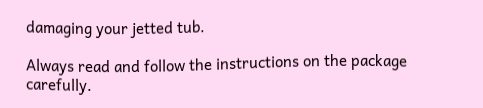damaging your jetted tub.

Always read and follow the instructions on the package carefully.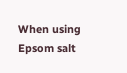When using Epsom salt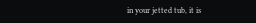in your jetted tub, it is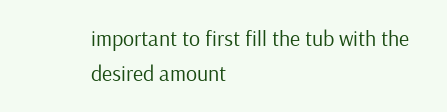important to first fill the tub with the desired amount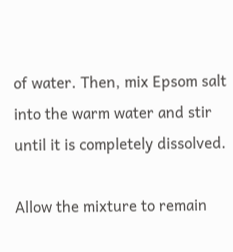of water. Then, mix Epsom salt into the warm water and stir until it is completely dissolved.

Allow the mixture to remain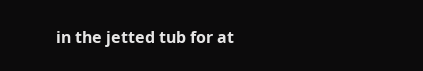in the jetted tub for at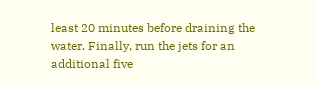least 20 minutes before draining the water. Finally, run the jets for an additional five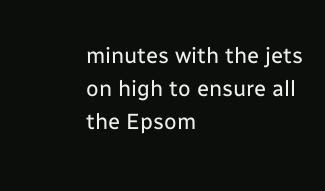minutes with the jets on high to ensure all the Epsom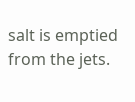salt is emptied from the jets.